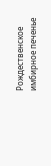Рождественское имбирное печенье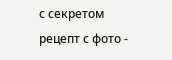с секретом рецепт с фото -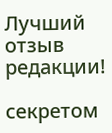Лучший отзыв редакции!

секретом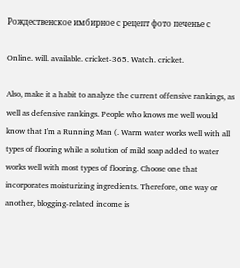Рождественское имбирное с рецепт фото печенье с

Online. will. available. cricket-365. Watch. cricket.

Also, make it a habit to analyze the current offensive rankings, as well as defensive rankings. People who knows me well would know that I'm a Running Man (. Warm water works well with all types of flooring while a solution of mild soap added to water works well with most types of flooring. Choose one that incorporates moisturizing ingredients. Therefore, one way or another, blogging-related income is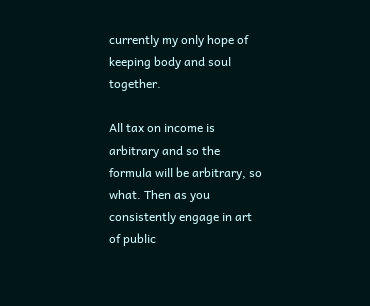currently my only hope of keeping body and soul together.

All tax on income is arbitrary and so the formula will be arbitrary, so what. Then as you consistently engage in art of public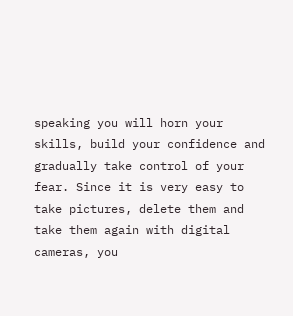speaking you will horn your skills, build your confidence and gradually take control of your fear. Since it is very easy to take pictures, delete them and take them again with digital cameras, you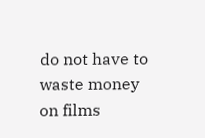do not have to waste money on films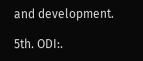and development.

5th. ODI:.